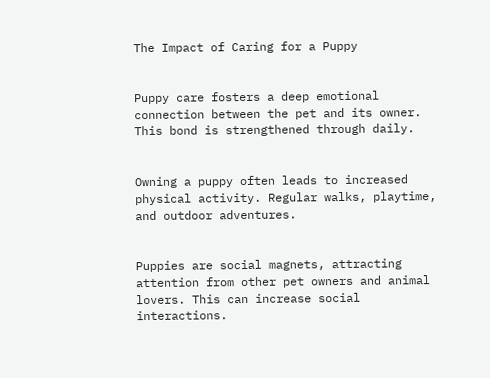The Impact of Caring for a Puppy


Puppy care fosters a deep emotional connection between the pet and its owner. This bond is strengthened through daily.


Owning a puppy often leads to increased physical activity. Regular walks, playtime, and outdoor adventures.


Puppies are social magnets, attracting attention from other pet owners and animal lovers. This can increase social interactions.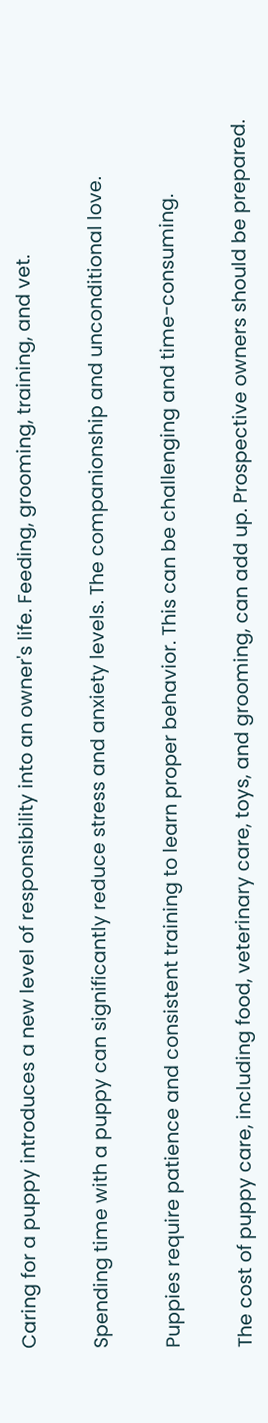Caring for a puppy introduces a new level of responsibility into an owner's life. Feeding, grooming, training, and vet.


Spending time with a puppy can significantly reduce stress and anxiety levels. The companionship and unconditional love.


Puppies require patience and consistent training to learn proper behavior. This can be challenging and time-consuming.


The cost of puppy care, including food, veterinary care, toys, and grooming, can add up. Prospective owners should be prepared.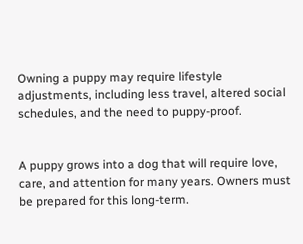Owning a puppy may require lifestyle adjustments, including less travel, altered social schedules, and the need to puppy-proof.


A puppy grows into a dog that will require love, care, and attention for many years. Owners must be prepared for this long-term.